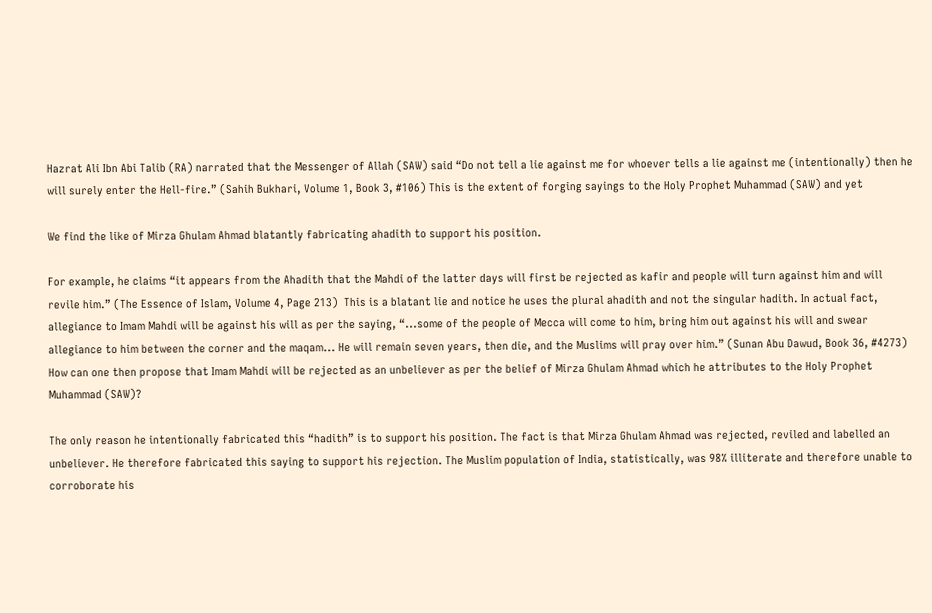Hazrat Ali Ibn Abi Talib (RA) narrated that the Messenger of Allah (SAW) said “Do not tell a lie against me for whoever tells a lie against me (intentionally) then he will surely enter the Hell-fire.” (Sahih Bukhari, Volume 1, Book 3, #106) This is the extent of forging sayings to the Holy Prophet Muhammad (SAW) and yet

We find the like of Mirza Ghulam Ahmad blatantly fabricating ahadith to support his position.

For example, he claims “it appears from the Ahadith that the Mahdi of the latter days will first be rejected as kafir and people will turn against him and will revile him.” (The Essence of Islam, Volume 4, Page 213)  This is a blatant lie and notice he uses the plural ahadith and not the singular hadith. In actual fact, allegiance to Imam Mahdi will be against his will as per the saying, “...some of the people of Mecca will come to him, bring him out against his will and swear allegiance to him between the corner and the maqam... He will remain seven years, then die, and the Muslims will pray over him.” (Sunan Abu Dawud, Book 36, #4273)  How can one then propose that Imam Mahdi will be rejected as an unbeliever as per the belief of Mirza Ghulam Ahmad which he attributes to the Holy Prophet Muhammad (SAW)?

The only reason he intentionally fabricated this “hadith” is to support his position. The fact is that Mirza Ghulam Ahmad was rejected, reviled and labelled an unbeliever. He therefore fabricated this saying to support his rejection. The Muslim population of India, statistically, was 98% illiterate and therefore unable to corroborate his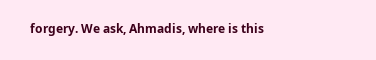forgery. We ask, Ahmadis, where is this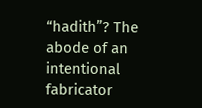“hadith”? The abode of an intentional fabricator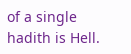of a single hadith is Hell.